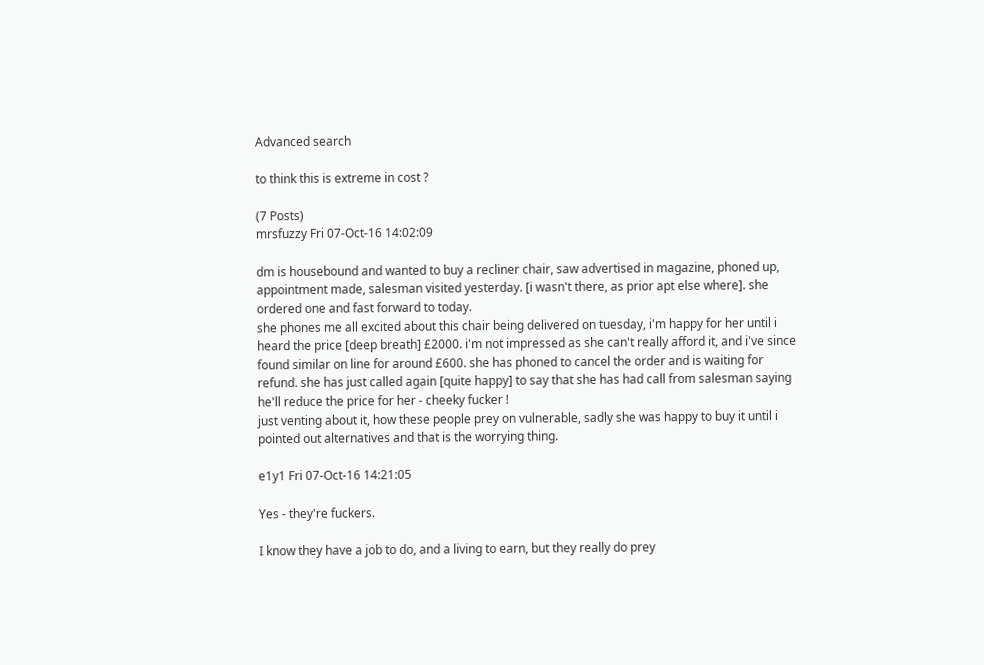Advanced search

to think this is extreme in cost ?

(7 Posts)
mrsfuzzy Fri 07-Oct-16 14:02:09

dm is housebound and wanted to buy a recliner chair, saw advertised in magazine, phoned up, appointment made, salesman visited yesterday. [i wasn't there, as prior apt else where]. she ordered one and fast forward to today.
she phones me all excited about this chair being delivered on tuesday, i'm happy for her until i heard the price [deep breath] £2000. i'm not impressed as she can't really afford it, and i've since found similar on line for around £600. she has phoned to cancel the order and is waiting for refund. she has just called again [quite happy] to say that she has had call from salesman saying he'll reduce the price for her - cheeky fucker !
just venting about it, how these people prey on vulnerable, sadly she was happy to buy it until i pointed out alternatives and that is the worrying thing.

e1y1 Fri 07-Oct-16 14:21:05

Yes - they're fuckers.

I know they have a job to do, and a living to earn, but they really do prey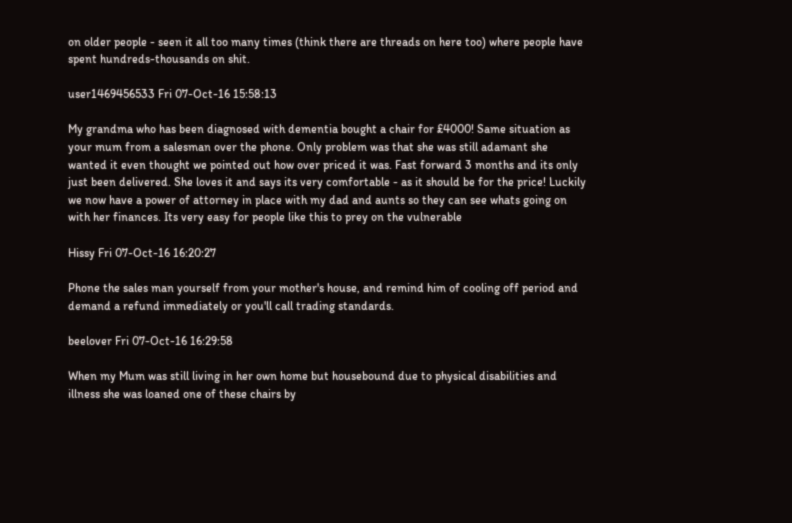on older people - seen it all too many times (think there are threads on here too) where people have spent hundreds-thousands on shit.

user1469456533 Fri 07-Oct-16 15:58:13

My grandma who has been diagnosed with dementia bought a chair for £4000! Same situation as your mum from a salesman over the phone. Only problem was that she was still adamant she wanted it even thought we pointed out how over priced it was. Fast forward 3 months and its only just been delivered. She loves it and says its very comfortable - as it should be for the price! Luckily we now have a power of attorney in place with my dad and aunts so they can see whats going on with her finances. Its very easy for people like this to prey on the vulnerable

Hissy Fri 07-Oct-16 16:20:27

Phone the sales man yourself from your mother's house, and remind him of cooling off period and demand a refund immediately or you'll call trading standards.

beelover Fri 07-Oct-16 16:29:58

When my Mum was still living in her own home but housebound due to physical disabilities and illness she was loaned one of these chairs by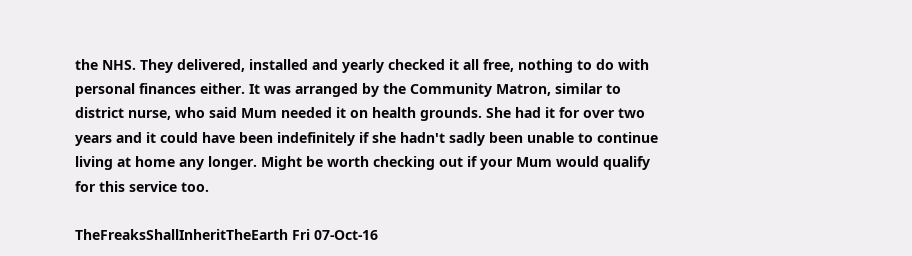the NHS. They delivered, installed and yearly checked it all free, nothing to do with personal finances either. It was arranged by the Community Matron, similar to district nurse, who said Mum needed it on health grounds. She had it for over two years and it could have been indefinitely if she hadn't sadly been unable to continue living at home any longer. Might be worth checking out if your Mum would qualify for this service too.

TheFreaksShallInheritTheEarth Fri 07-Oct-16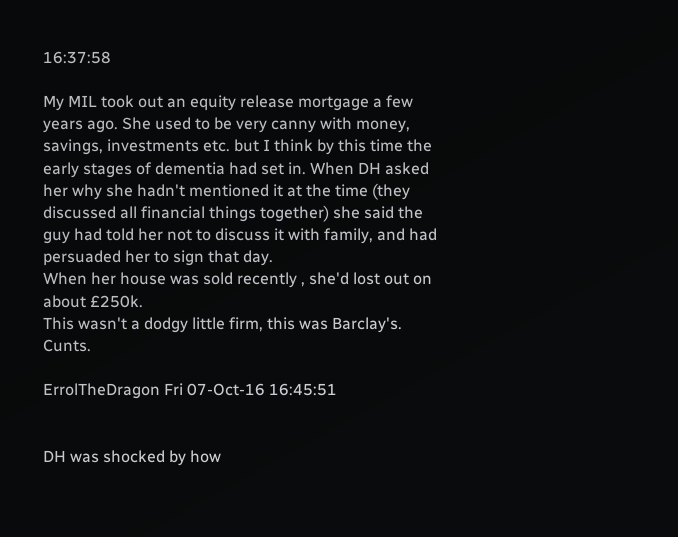16:37:58

My MIL took out an equity release mortgage a few years ago. She used to be very canny with money, savings, investments etc. but I think by this time the early stages of dementia had set in. When DH asked her why she hadn't mentioned it at the time (they discussed all financial things together) she said the guy had told her not to discuss it with family, and had persuaded her to sign that day.
When her house was sold recently , she'd lost out on about £250k.
This wasn't a dodgy little firm, this was Barclay's. Cunts.

ErrolTheDragon Fri 07-Oct-16 16:45:51


DH was shocked by how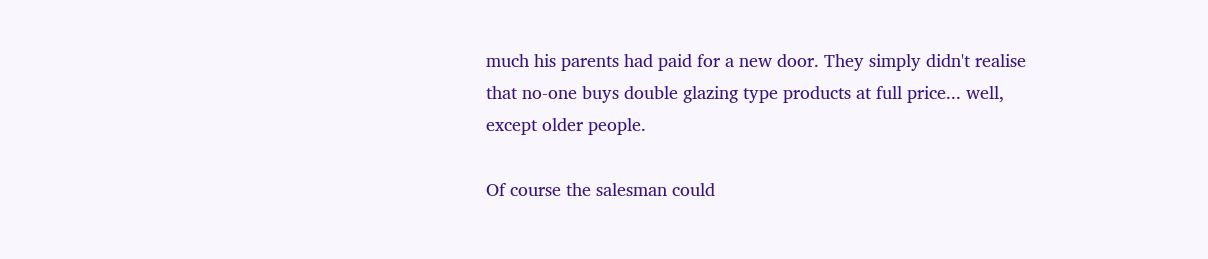much his parents had paid for a new door. They simply didn't realise that no-one buys double glazing type products at full price... well, except older people.

Of course the salesman could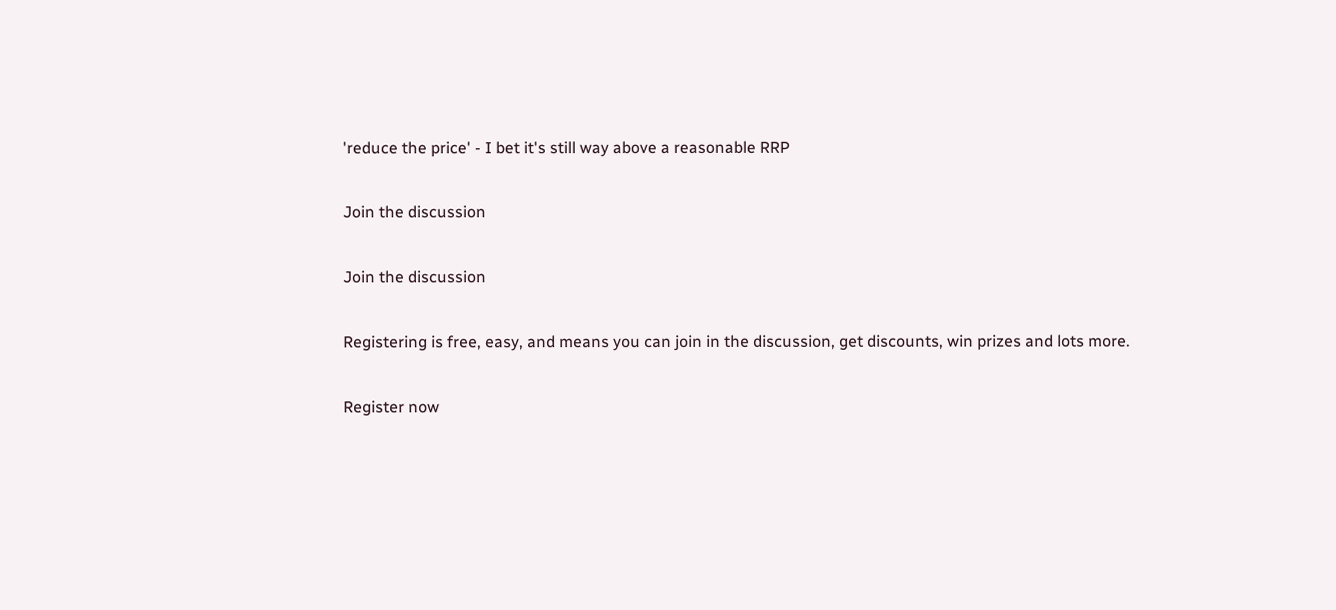'reduce the price' - I bet it's still way above a reasonable RRP

Join the discussion

Join the discussion

Registering is free, easy, and means you can join in the discussion, get discounts, win prizes and lots more.

Register now